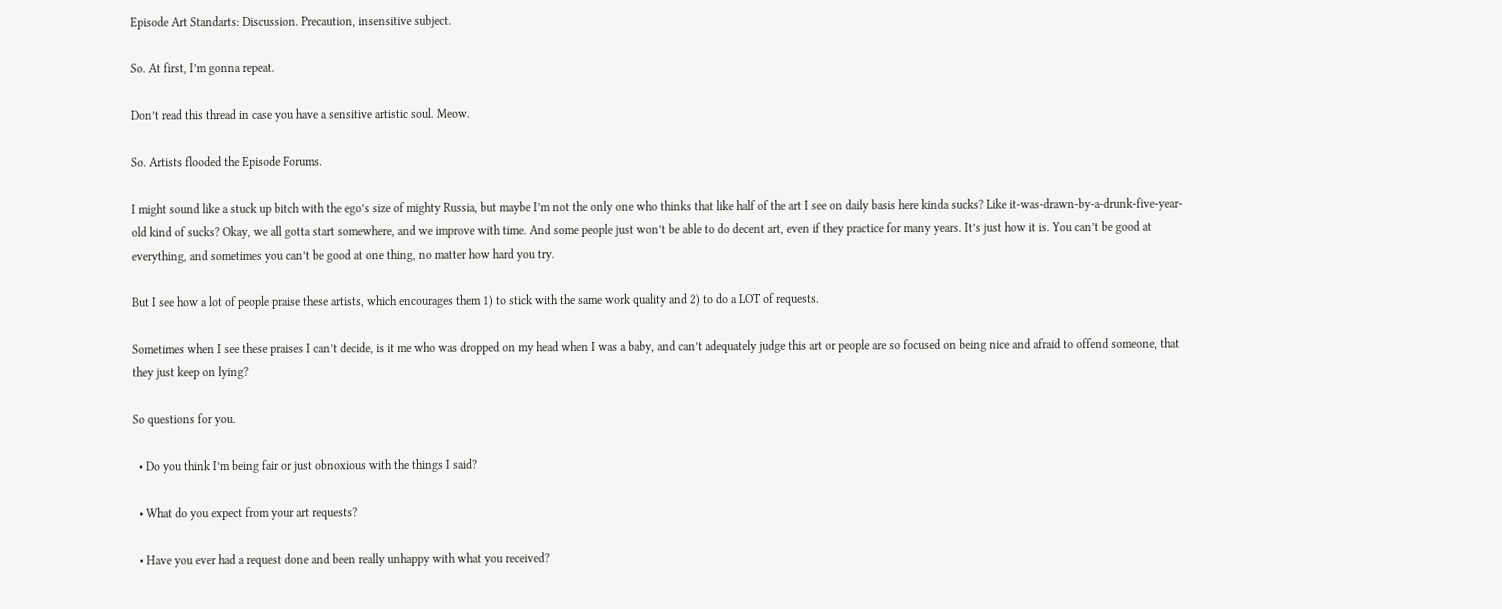Episode Art Standarts: Discussion. Precaution, insensitive subject.

So. At first, I’m gonna repeat.

Don’t read this thread in case you have a sensitive artistic soul. Meow.

So. Artists flooded the Episode Forums.

I might sound like a stuck up bitch with the ego’s size of mighty Russia, but maybe I’m not the only one who thinks that like half of the art I see on daily basis here kinda sucks? Like it-was-drawn-by-a-drunk-five-year-old kind of sucks? Okay, we all gotta start somewhere, and we improve with time. And some people just won’t be able to do decent art, even if they practice for many years. It’s just how it is. You can’t be good at everything, and sometimes you can’t be good at one thing, no matter how hard you try.

But I see how a lot of people praise these artists, which encourages them 1) to stick with the same work quality and 2) to do a LOT of requests.

Sometimes when I see these praises I can’t decide, is it me who was dropped on my head when I was a baby, and can’t adequately judge this art or people are so focused on being nice and afraid to offend someone, that they just keep on lying?

So questions for you.

  • Do you think I’m being fair or just obnoxious with the things I said?

  • What do you expect from your art requests?

  • Have you ever had a request done and been really unhappy with what you received?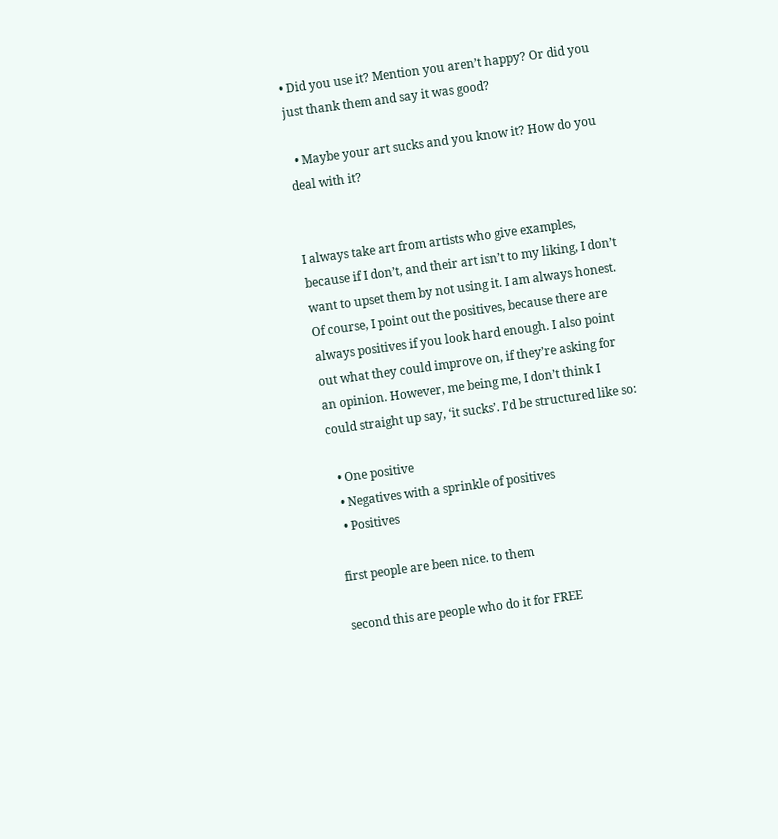• Did you use it? Mention you aren’t happy? Or did you just thank them and say it was good?

  • Maybe your art sucks and you know it? How do you deal with it?


I always take art from artists who give examples, because if I don’t, and their art isn’t to my liking, I don’t want to upset them by not using it. I am always honest. Of course, I point out the positives, because there are always positives if you look hard enough. I also point out what they could improve on, if they’re asking for an opinion. However, me being me, I don’t think I could straight up say, ‘it sucks’. I’d be structured like so:

  • One positive
  • Negatives with a sprinkle of positives
  • Positives

first people are been nice. to them

second this are people who do it for FREE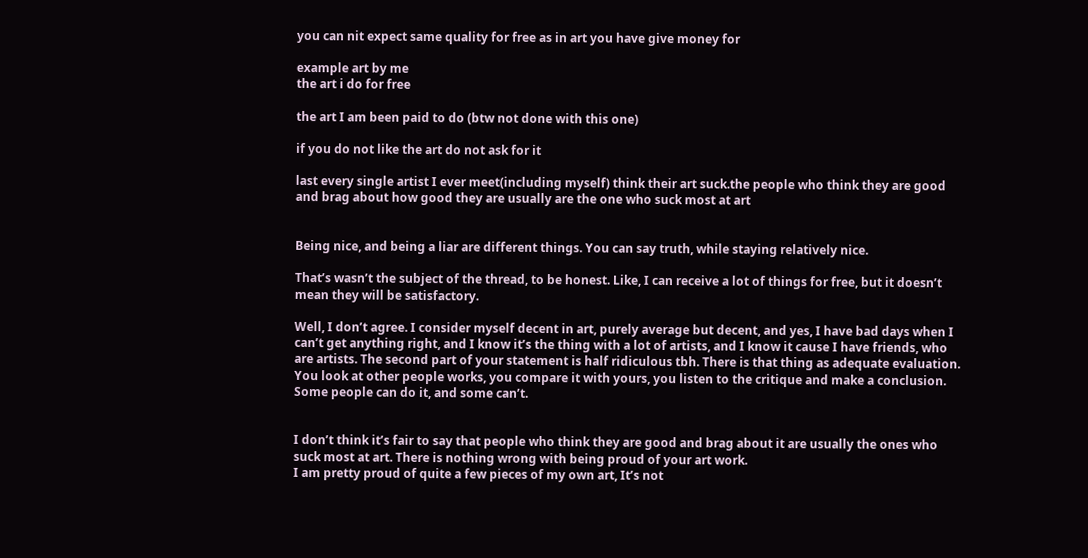you can nit expect same quality for free as in art you have give money for

example art by me
the art i do for free

the art I am been paid to do (btw not done with this one)

if you do not like the art do not ask for it

last every single artist I ever meet(including myself) think their art suck.the people who think they are good and brag about how good they are usually are the one who suck most at art


Being nice, and being a liar are different things. You can say truth, while staying relatively nice.

That’s wasn’t the subject of the thread, to be honest. Like, I can receive a lot of things for free, but it doesn’t mean they will be satisfactory.

Well, I don’t agree. I consider myself decent in art, purely average but decent, and yes, I have bad days when I can’t get anything right, and I know it’s the thing with a lot of artists, and I know it cause I have friends, who are artists. The second part of your statement is half ridiculous tbh. There is that thing as adequate evaluation. You look at other people works, you compare it with yours, you listen to the critique and make a conclusion. Some people can do it, and some can’t.


I don’t think it’s fair to say that people who think they are good and brag about it are usually the ones who suck most at art. There is nothing wrong with being proud of your art work.
I am pretty proud of quite a few pieces of my own art, It’s not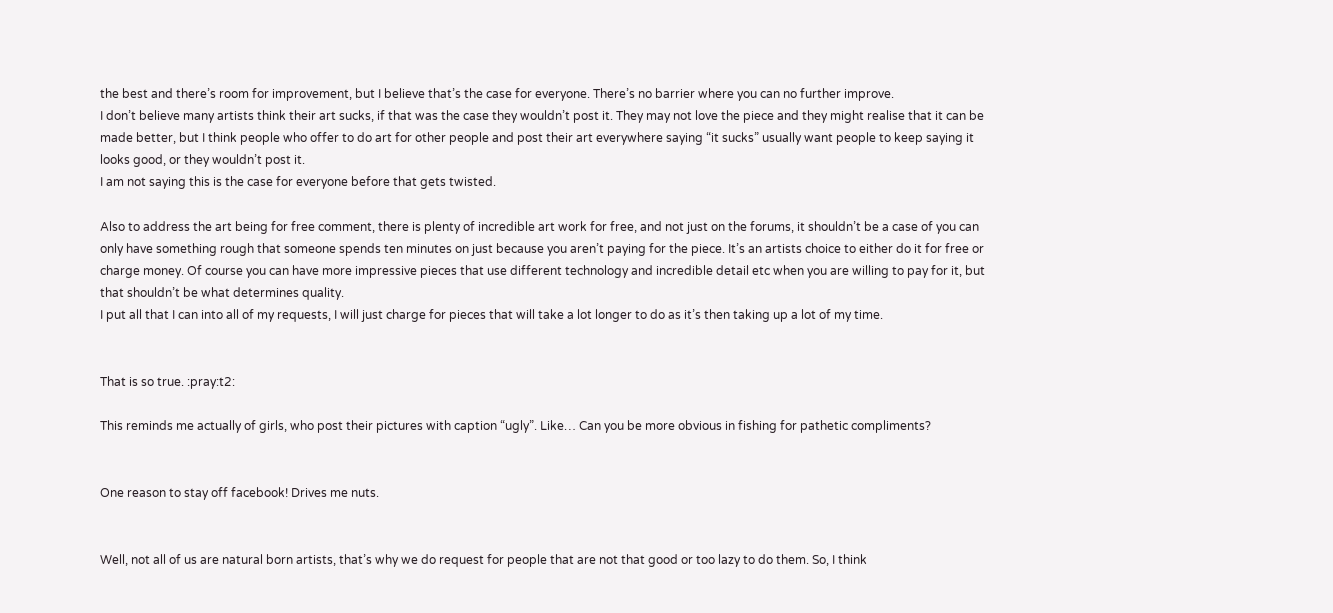the best and there’s room for improvement, but I believe that’s the case for everyone. There’s no barrier where you can no further improve.
I don’t believe many artists think their art sucks, if that was the case they wouldn’t post it. They may not love the piece and they might realise that it can be made better, but I think people who offer to do art for other people and post their art everywhere saying “it sucks” usually want people to keep saying it looks good, or they wouldn’t post it.
I am not saying this is the case for everyone before that gets twisted.

Also to address the art being for free comment, there is plenty of incredible art work for free, and not just on the forums, it shouldn’t be a case of you can only have something rough that someone spends ten minutes on just because you aren’t paying for the piece. It’s an artists choice to either do it for free or charge money. Of course you can have more impressive pieces that use different technology and incredible detail etc when you are willing to pay for it, but that shouldn’t be what determines quality.
I put all that I can into all of my requests, I will just charge for pieces that will take a lot longer to do as it’s then taking up a lot of my time.


That is so true. :pray:t2:

This reminds me actually of girls, who post their pictures with caption “ugly”. Like… Can you be more obvious in fishing for pathetic compliments?


One reason to stay off facebook! Drives me nuts.


Well, not all of us are natural born artists, that’s why we do request for people that are not that good or too lazy to do them. So, I think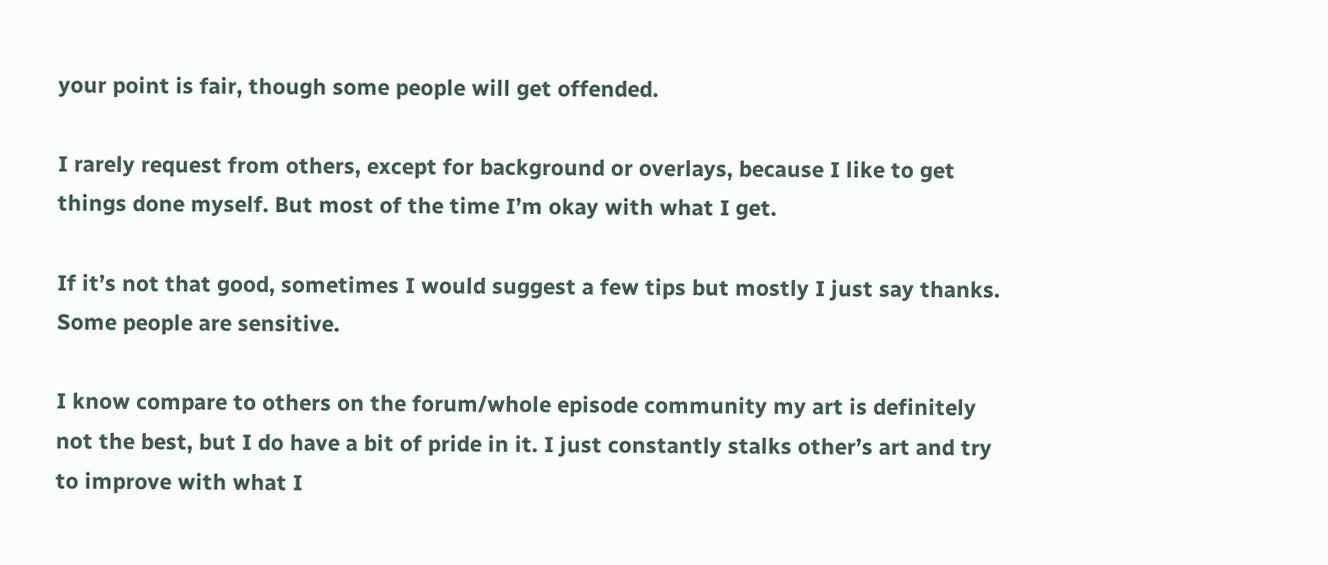your point is fair, though some people will get offended.

I rarely request from others, except for background or overlays, because I like to get things done myself. But most of the time I’m okay with what I get.

If it’s not that good, sometimes I would suggest a few tips but mostly I just say thanks. Some people are sensitive.

I know compare to others on the forum/whole episode community my art is definitely not the best, but I do have a bit of pride in it. I just constantly stalks other’s art and try to improve with what I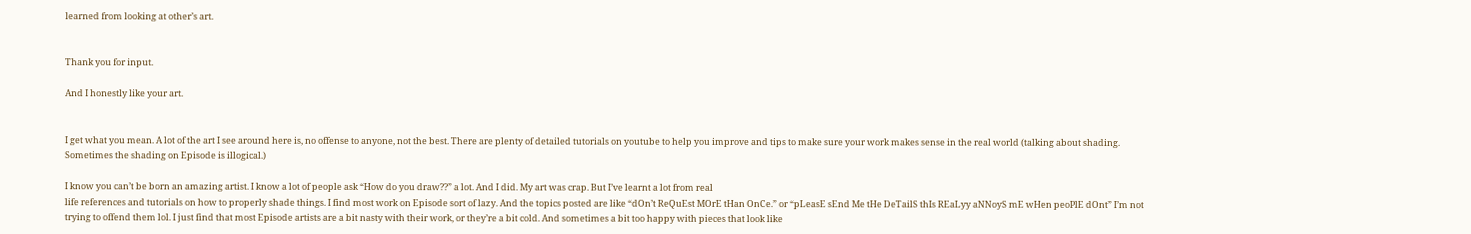learned from looking at other’s art.


Thank you for input.

And I honestly like your art.


I get what you mean. A lot of the art I see around here is, no offense to anyone, not the best. There are plenty of detailed tutorials on youtube to help you improve and tips to make sure your work makes sense in the real world (talking about shading. Sometimes the shading on Episode is illogical.)

I know you can’t be born an amazing artist. I know a lot of people ask “How do you draw??” a lot. And I did. My art was crap. But I’ve learnt a lot from real
life references and tutorials on how to properly shade things. I find most work on Episode sort of lazy. And the topics posted are like “dOn’t ReQuEst MOrE tHan OnCe.” or “pLeasE sEnd Me tHe DeTailS thIs REaLyy aNNoyS mE wHen peoPlE dOnt” I’m not trying to offend them lol. I just find that most Episode artists are a bit nasty with their work, or they’re a bit cold. And sometimes a bit too happy with pieces that look like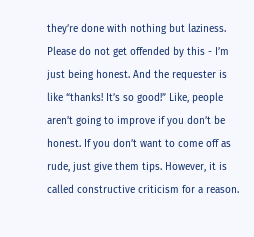they’re done with nothing but laziness. Please do not get offended by this - I’m just being honest. And the requester is like “thanks! It’s so good!” Like, people aren’t going to improve if you don’t be honest. If you don’t want to come off as rude, just give them tips. However, it is called constructive criticism for a reason.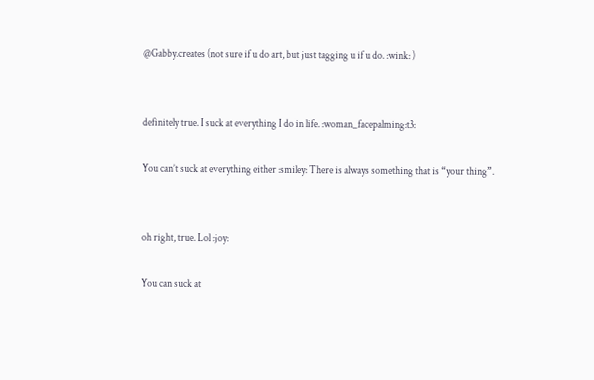@Gabby.creates (not sure if u do art, but just tagging u if u do. :wink: )


definitely true. I suck at everything I do in life. :woman_facepalming:t3:

You can’t suck at everything either :smiley: There is always something that is “your thing”.


oh right, true. Lol :joy:

You can suck at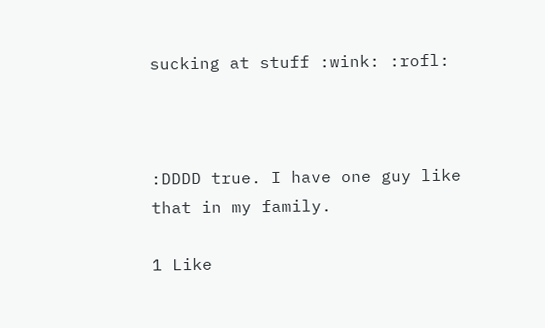sucking at stuff :wink: :rofl:



:DDDD true. I have one guy like that in my family.

1 Like